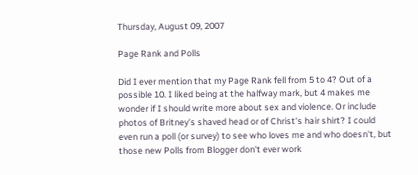Thursday, August 09, 2007

Page Rank and Polls

Did I ever mention that my Page Rank fell from 5 to 4? Out of a possible 10. I liked being at the halfway mark, but 4 makes me wonder if I should write more about sex and violence. Or include photos of Britney's shaved head or of Christ's hair shirt? I could even run a poll (or survey) to see who loves me and who doesn't, but those new Polls from Blogger don't ever work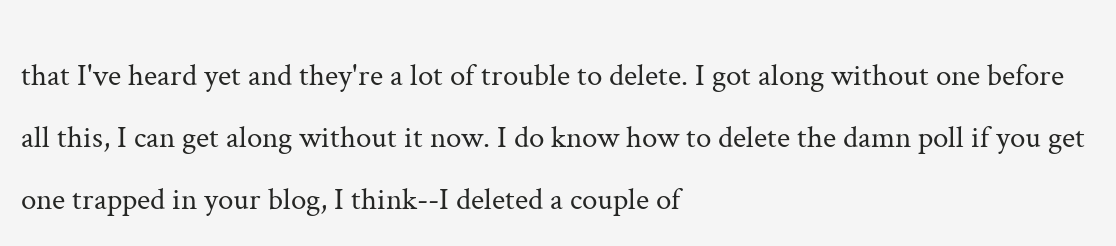that I've heard yet and they're a lot of trouble to delete. I got along without one before all this, I can get along without it now. I do know how to delete the damn poll if you get one trapped in your blog, I think--I deleted a couple of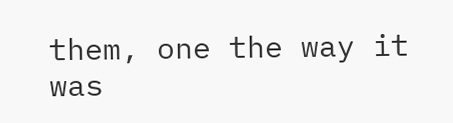them, one the way it was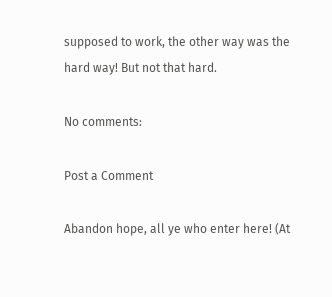supposed to work, the other way was the hard way! But not that hard.

No comments:

Post a Comment

Abandon hope, all ye who enter here! (At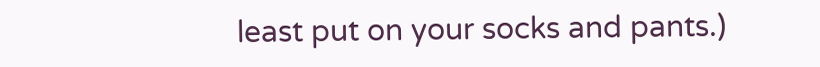least put on your socks and pants.)